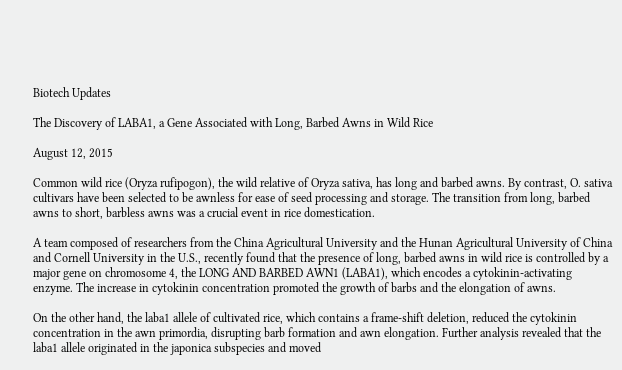Biotech Updates

The Discovery of LABA1, a Gene Associated with Long, Barbed Awns in Wild Rice

August 12, 2015

Common wild rice (Oryza rufipogon), the wild relative of Oryza sativa, has long and barbed awns. By contrast, O. sativa cultivars have been selected to be awnless for ease of seed processing and storage. The transition from long, barbed awns to short, barbless awns was a crucial event in rice domestication.

A team composed of researchers from the China Agricultural University and the Hunan Agricultural University of China and Cornell University in the U.S., recently found that the presence of long, barbed awns in wild rice is controlled by a major gene on chromosome 4, the LONG AND BARBED AWN1 (LABA1), which encodes a cytokinin-activating enzyme. The increase in cytokinin concentration promoted the growth of barbs and the elongation of awns.

On the other hand, the laba1 allele of cultivated rice, which contains a frame-shift deletion, reduced the cytokinin concentration in the awn primordia, disrupting barb formation and awn elongation. Further analysis revealed that the laba1 allele originated in the japonica subspecies and moved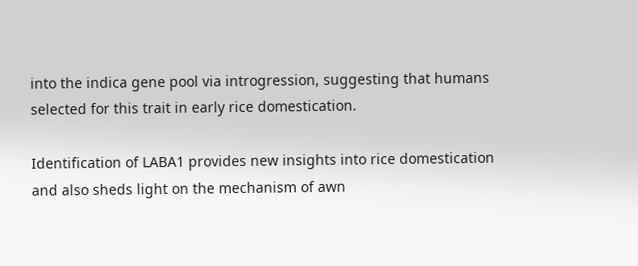into the indica gene pool via introgression, suggesting that humans selected for this trait in early rice domestication.

Identification of LABA1 provides new insights into rice domestication and also sheds light on the mechanism of awn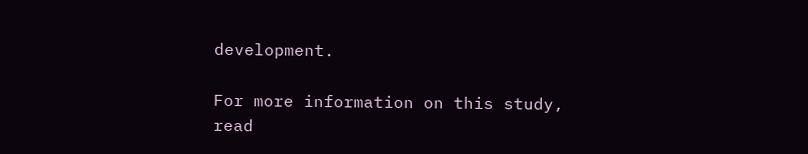development.

For more information on this study, read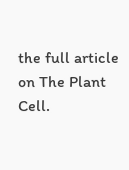the full article on The Plant Cell.